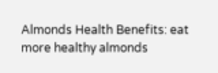Almonds Health Benefits: eat more healthy almonds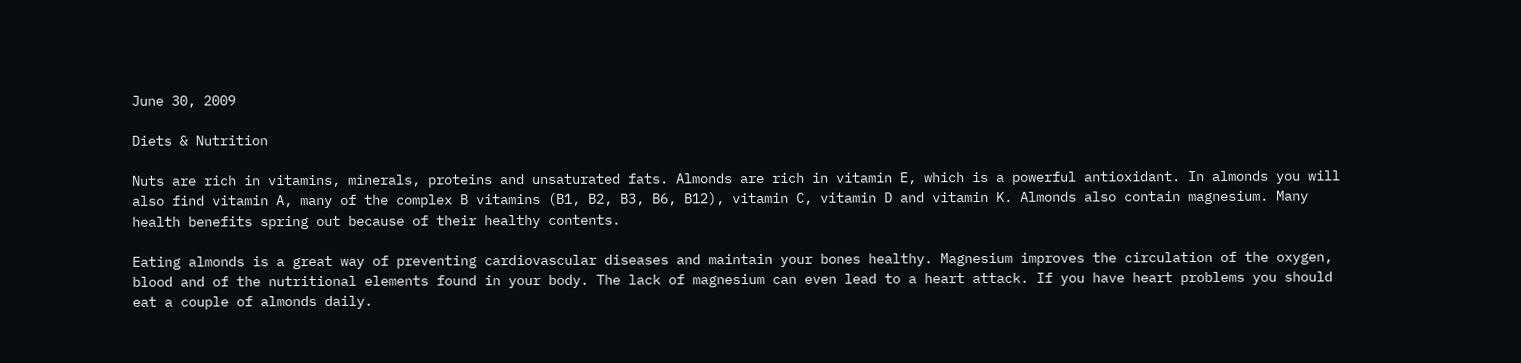June 30, 2009

Diets & Nutrition

Nuts are rich in vitamins, minerals, proteins and unsaturated fats. Almonds are rich in vitamin E, which is a powerful antioxidant. In almonds you will also find vitamin A, many of the complex B vitamins (B1, B2, B3, B6, B12), vitamin C, vitamin D and vitamin K. Almonds also contain magnesium. Many health benefits spring out because of their healthy contents.

Eating almonds is a great way of preventing cardiovascular diseases and maintain your bones healthy. Magnesium improves the circulation of the oxygen, blood and of the nutritional elements found in your body. The lack of magnesium can even lead to a heart attack. If you have heart problems you should eat a couple of almonds daily.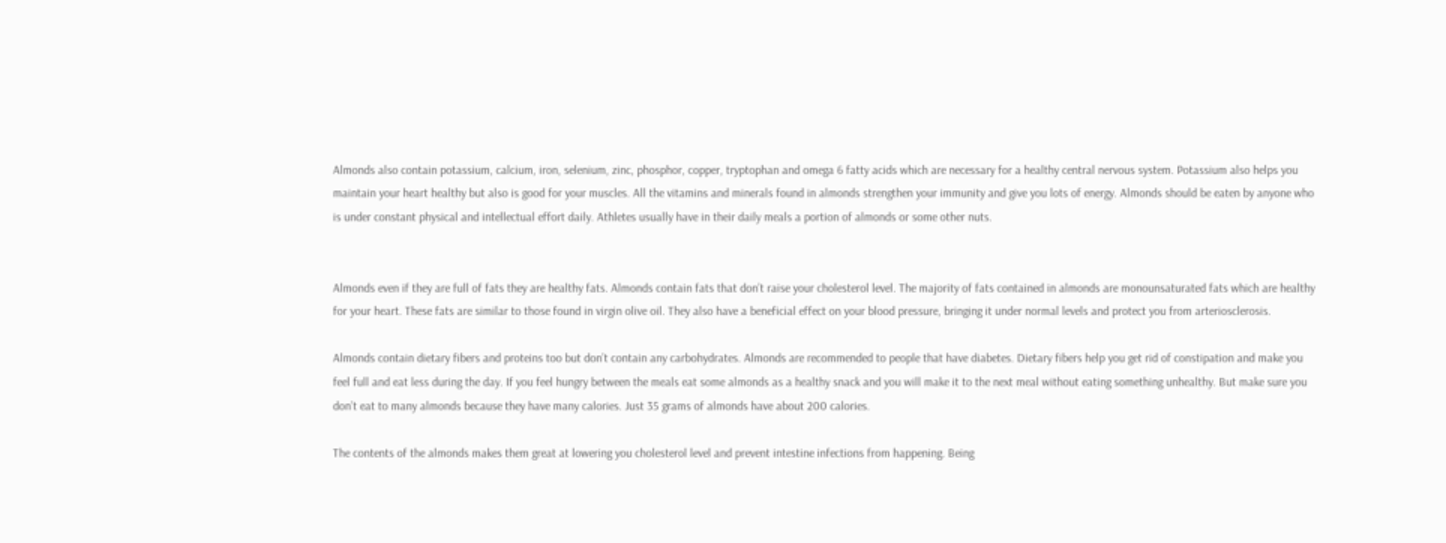Almonds also contain potassium, calcium, iron, selenium, zinc, phosphor, copper, tryptophan and omega 6 fatty acids which are necessary for a healthy central nervous system. Potassium also helps you maintain your heart healthy but also is good for your muscles. All the vitamins and minerals found in almonds strengthen your immunity and give you lots of energy. Almonds should be eaten by anyone who is under constant physical and intellectual effort daily. Athletes usually have in their daily meals a portion of almonds or some other nuts.


Almonds even if they are full of fats they are healthy fats. Almonds contain fats that don’t raise your cholesterol level. The majority of fats contained in almonds are monounsaturated fats which are healthy for your heart. These fats are similar to those found in virgin olive oil. They also have a beneficial effect on your blood pressure, bringing it under normal levels and protect you from arteriosclerosis.

Almonds contain dietary fibers and proteins too but don’t contain any carbohydrates. Almonds are recommended to people that have diabetes. Dietary fibers help you get rid of constipation and make you feel full and eat less during the day. If you feel hungry between the meals eat some almonds as a healthy snack and you will make it to the next meal without eating something unhealthy. But make sure you don’t eat to many almonds because they have many calories. Just 35 grams of almonds have about 200 calories.

The contents of the almonds makes them great at lowering you cholesterol level and prevent intestine infections from happening. Being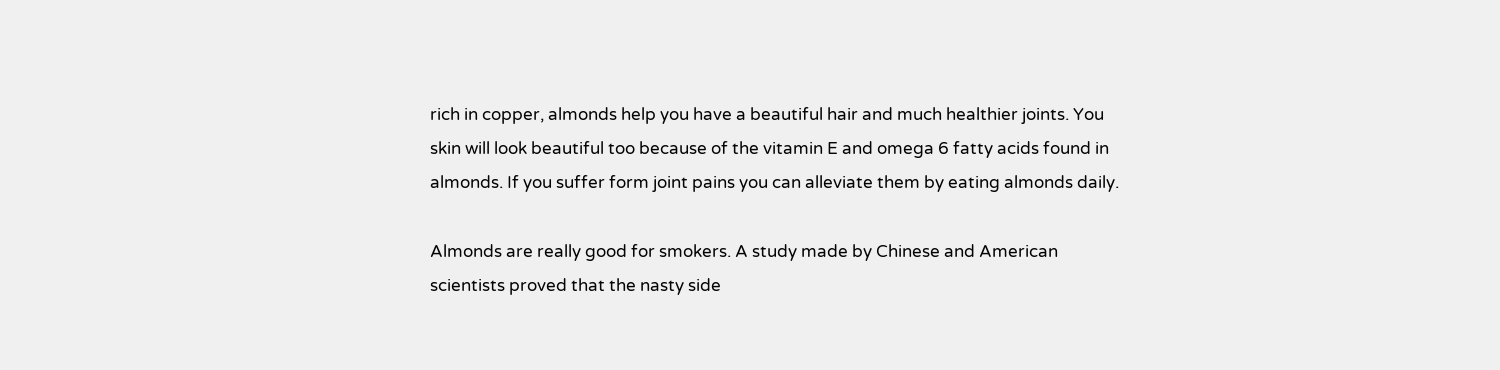rich in copper, almonds help you have a beautiful hair and much healthier joints. You skin will look beautiful too because of the vitamin E and omega 6 fatty acids found in almonds. If you suffer form joint pains you can alleviate them by eating almonds daily.

Almonds are really good for smokers. A study made by Chinese and American scientists proved that the nasty side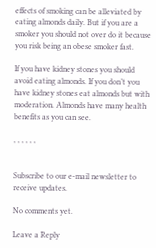effects of smoking can be alleviated by eating almonds daily. But if you are a smoker you should not over do it because you risk being an obese smoker fast.

If you have kidney stones you should avoid eating almonds. If you don’t you have kidney stones eat almonds but with moderation. Almonds have many health benefits as you can see.

, , , , , ,


Subscribe to our e-mail newsletter to receive updates.

No comments yet.

Leave a Reply